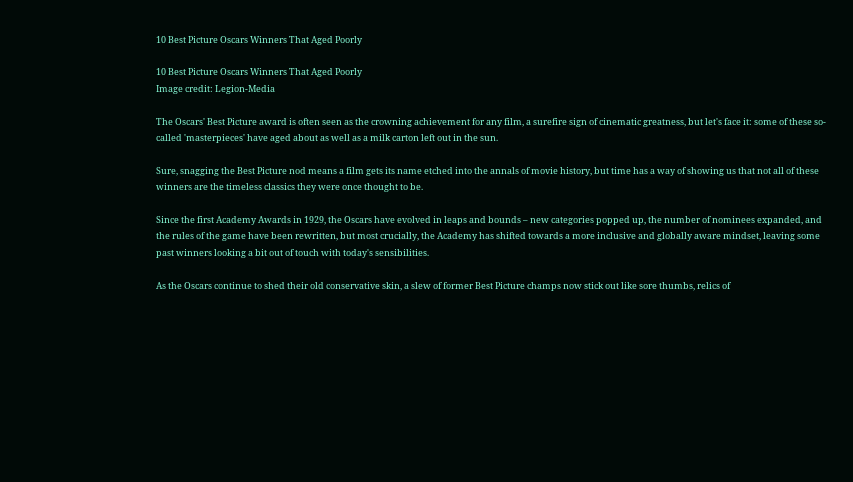10 Best Picture Oscars Winners That Aged Poorly

10 Best Picture Oscars Winners That Aged Poorly
Image credit: Legion-Media

The Oscars' Best Picture award is often seen as the crowning achievement for any film, a surefire sign of cinematic greatness, but let's face it: some of these so-called 'masterpieces' have aged about as well as a milk carton left out in the sun.

Sure, snagging the Best Picture nod means a film gets its name etched into the annals of movie history, but time has a way of showing us that not all of these winners are the timeless classics they were once thought to be.

Since the first Academy Awards in 1929, the Oscars have evolved in leaps and bounds – new categories popped up, the number of nominees expanded, and the rules of the game have been rewritten, but most crucially, the Academy has shifted towards a more inclusive and globally aware mindset, leaving some past winners looking a bit out of touch with today's sensibilities.

As the Oscars continue to shed their old conservative skin, a slew of former Best Picture champs now stick out like sore thumbs, relics of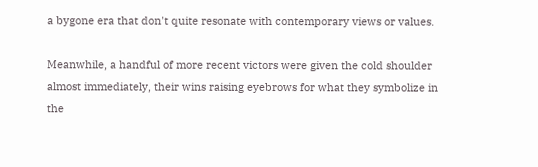a bygone era that don't quite resonate with contemporary views or values.

Meanwhile, a handful of more recent victors were given the cold shoulder almost immediately, their wins raising eyebrows for what they symbolize in the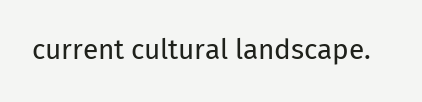current cultural landscape.